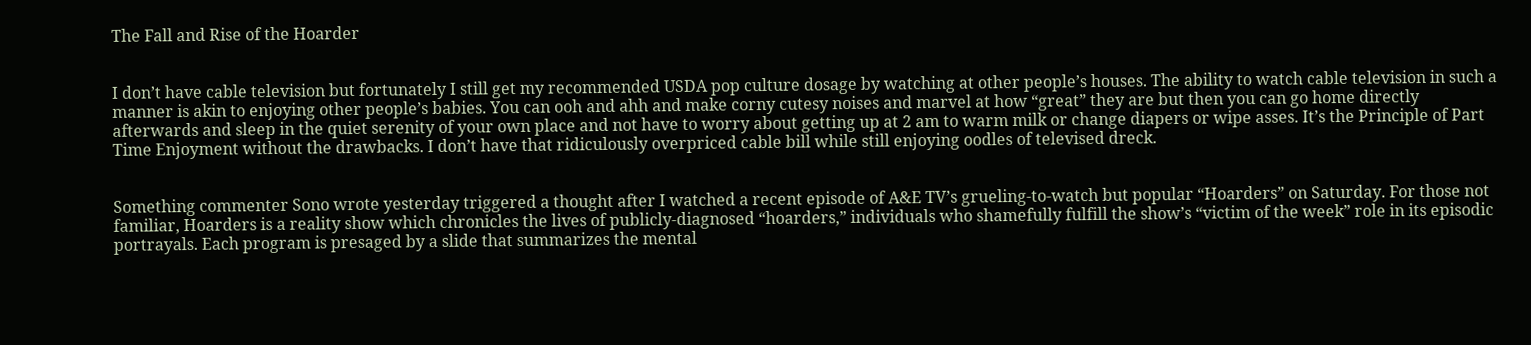The Fall and Rise of the Hoarder


I don’t have cable television but fortunately I still get my recommended USDA pop culture dosage by watching at other people’s houses. The ability to watch cable television in such a manner is akin to enjoying other people’s babies. You can ooh and ahh and make corny cutesy noises and marvel at how “great” they are but then you can go home directly afterwards and sleep in the quiet serenity of your own place and not have to worry about getting up at 2 am to warm milk or change diapers or wipe asses. It’s the Principle of Part Time Enjoyment without the drawbacks. I don’t have that ridiculously overpriced cable bill while still enjoying oodles of televised dreck.


Something commenter Sono wrote yesterday triggered a thought after I watched a recent episode of A&E TV’s grueling-to-watch but popular “Hoarders” on Saturday. For those not familiar, Hoarders is a reality show which chronicles the lives of publicly-diagnosed “hoarders,” individuals who shamefully fulfill the show’s “victim of the week” role in its episodic portrayals. Each program is presaged by a slide that summarizes the mental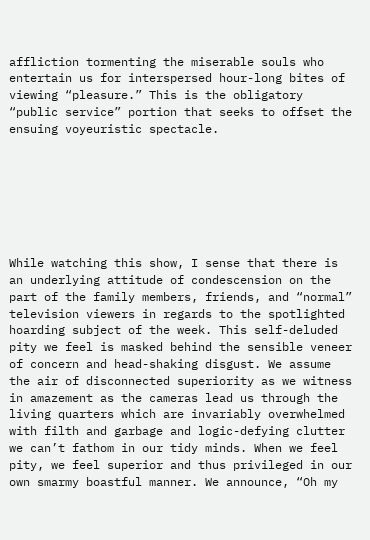affliction tormenting the miserable souls who entertain us for interspersed hour-long bites of viewing “pleasure.” This is the obligatory “public service” portion that seeks to offset the ensuing voyeuristic spectacle.







While watching this show, I sense that there is an underlying attitude of condescension on the part of the family members, friends, and “normal” television viewers in regards to the spotlighted hoarding subject of the week. This self-deluded pity we feel is masked behind the sensible veneer of concern and head-shaking disgust. We assume the air of disconnected superiority as we witness in amazement as the cameras lead us through the living quarters which are invariably overwhelmed with filth and garbage and logic-defying clutter we can’t fathom in our tidy minds. When we feel pity, we feel superior and thus privileged in our own smarmy boastful manner. We announce, “Oh my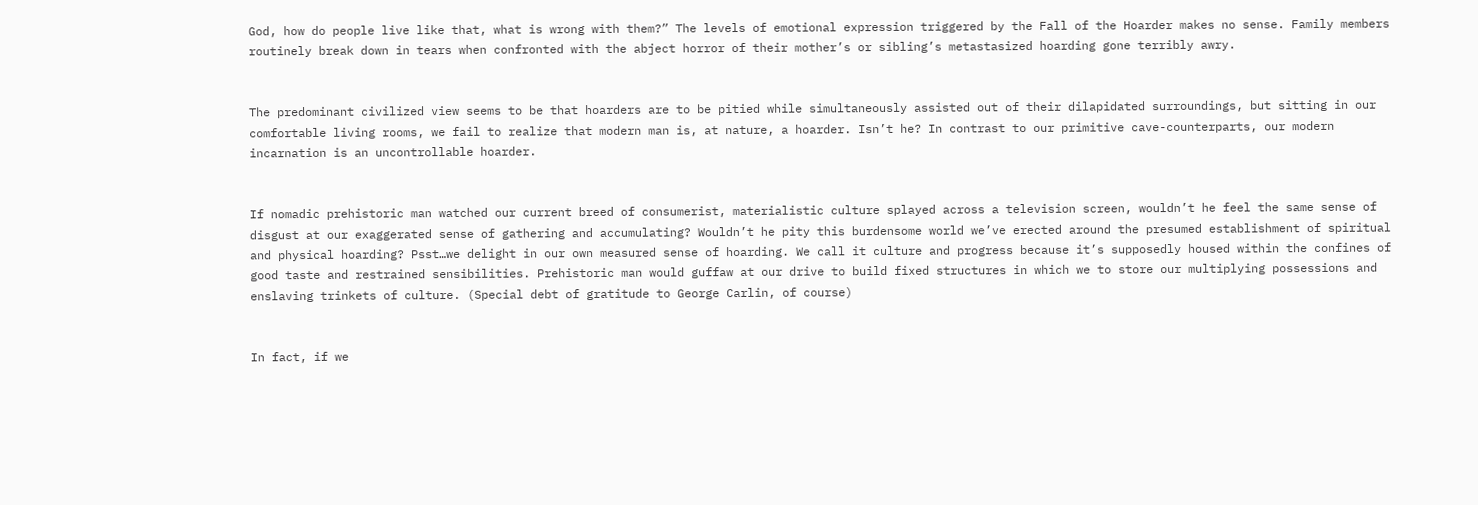God, how do people live like that, what is wrong with them?” The levels of emotional expression triggered by the Fall of the Hoarder makes no sense. Family members routinely break down in tears when confronted with the abject horror of their mother’s or sibling’s metastasized hoarding gone terribly awry.


The predominant civilized view seems to be that hoarders are to be pitied while simultaneously assisted out of their dilapidated surroundings, but sitting in our comfortable living rooms, we fail to realize that modern man is, at nature, a hoarder. Isn’t he? In contrast to our primitive cave-counterparts, our modern incarnation is an uncontrollable hoarder.


If nomadic prehistoric man watched our current breed of consumerist, materialistic culture splayed across a television screen, wouldn’t he feel the same sense of disgust at our exaggerated sense of gathering and accumulating? Wouldn’t he pity this burdensome world we’ve erected around the presumed establishment of spiritual and physical hoarding? Psst…we delight in our own measured sense of hoarding. We call it culture and progress because it’s supposedly housed within the confines of good taste and restrained sensibilities. Prehistoric man would guffaw at our drive to build fixed structures in which we to store our multiplying possessions and enslaving trinkets of culture. (Special debt of gratitude to George Carlin, of course)


In fact, if we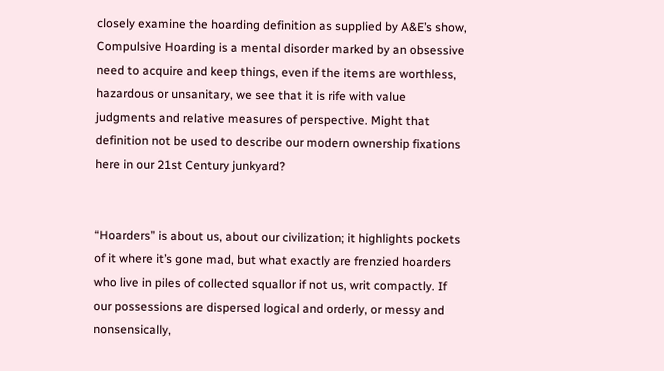closely examine the hoarding definition as supplied by A&E’s show, Compulsive Hoarding is a mental disorder marked by an obsessive need to acquire and keep things, even if the items are worthless, hazardous or unsanitary, we see that it is rife with value judgments and relative measures of perspective. Might that definition not be used to describe our modern ownership fixations here in our 21st Century junkyard?


“Hoarders” is about us, about our civilization; it highlights pockets of it where it’s gone mad, but what exactly are frenzied hoarders who live in piles of collected squallor if not us, writ compactly. If our possessions are dispersed logical and orderly, or messy and nonsensically,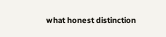what honest distinction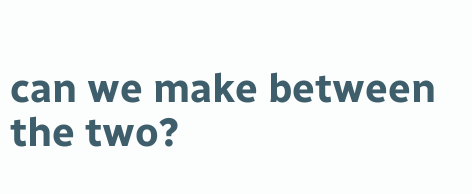can we make between the two?